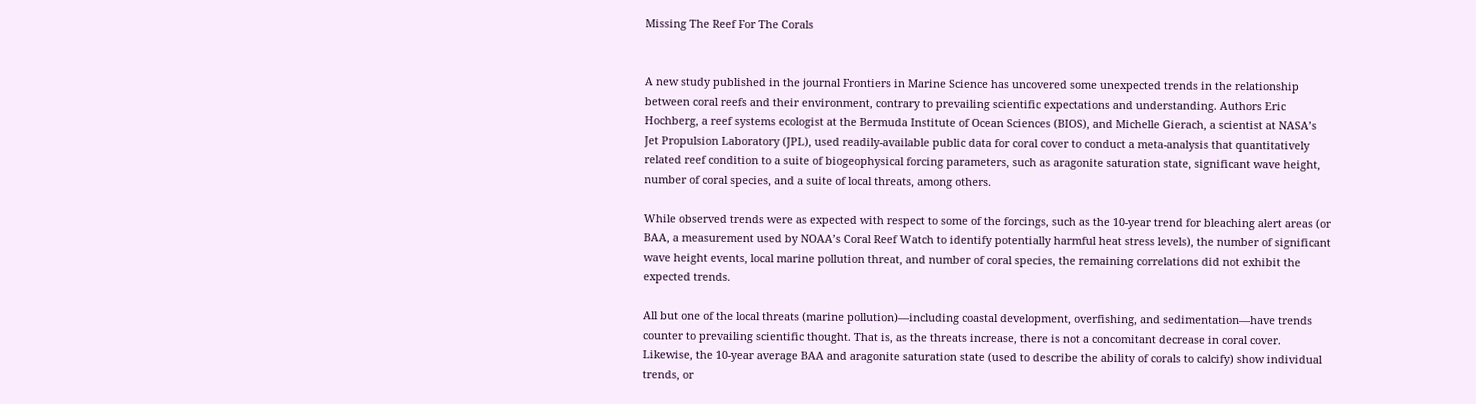Missing The Reef For The Corals


A new study published in the journal Frontiers in Marine Science has uncovered some unexpected trends in the relationship between coral reefs and their environment, contrary to prevailing scientific expectations and understanding. Authors Eric Hochberg, a reef systems ecologist at the Bermuda Institute of Ocean Sciences (BIOS), and Michelle Gierach, a scientist at NASA’s Jet Propulsion Laboratory (JPL), used readily-available public data for coral cover to conduct a meta-analysis that quantitatively related reef condition to a suite of biogeophysical forcing parameters, such as aragonite saturation state, significant wave height, number of coral species, and a suite of local threats, among others.

While observed trends were as expected with respect to some of the forcings, such as the 10-year trend for bleaching alert areas (or BAA, a measurement used by NOAA’s Coral Reef Watch to identify potentially harmful heat stress levels), the number of significant wave height events, local marine pollution threat, and number of coral species, the remaining correlations did not exhibit the expected trends.

All but one of the local threats (marine pollution)—including coastal development, overfishing, and sedimentation—have trends counter to prevailing scientific thought. That is, as the threats increase, there is not a concomitant decrease in coral cover. Likewise, the 10-year average BAA and aragonite saturation state (used to describe the ability of corals to calcify) show individual trends, or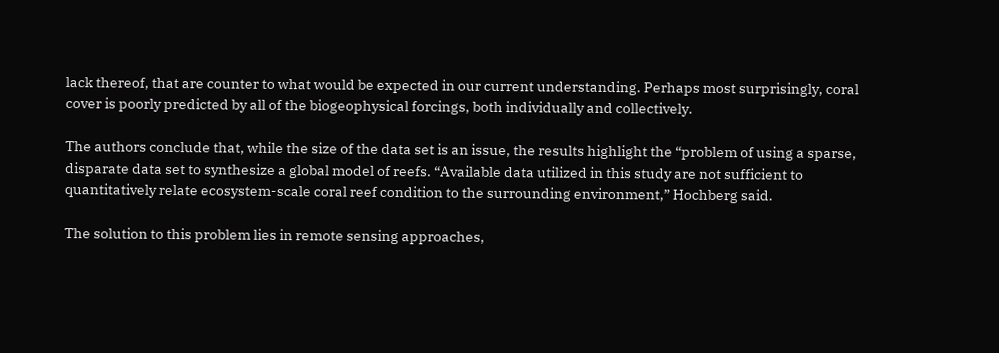lack thereof, that are counter to what would be expected in our current understanding. Perhaps most surprisingly, coral cover is poorly predicted by all of the biogeophysical forcings, both individually and collectively.

The authors conclude that, while the size of the data set is an issue, the results highlight the “problem of using a sparse, disparate data set to synthesize a global model of reefs. “Available data utilized in this study are not sufficient to quantitatively relate ecosystem-scale coral reef condition to the surrounding environment,” Hochberg said.

The solution to this problem lies in remote sensing approaches,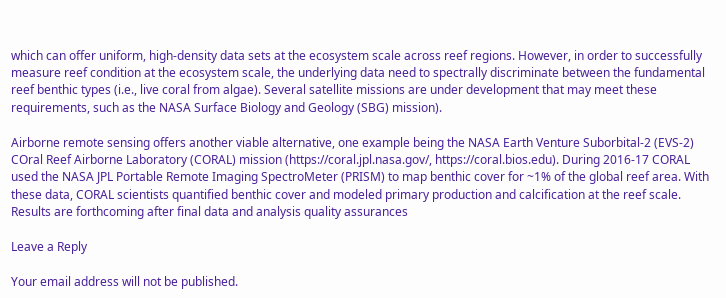which can offer uniform, high-density data sets at the ecosystem scale across reef regions. However, in order to successfully measure reef condition at the ecosystem scale, the underlying data need to spectrally discriminate between the fundamental reef benthic types (i.e., live coral from algae). Several satellite missions are under development that may meet these requirements, such as the NASA Surface Biology and Geology (SBG) mission).

Airborne remote sensing offers another viable alternative, one example being the NASA Earth Venture Suborbital-2 (EVS-2) COral Reef Airborne Laboratory (CORAL) mission (https://coral.jpl.nasa.gov/, https://coral.bios.edu). During 2016-17 CORAL used the NASA JPL Portable Remote Imaging SpectroMeter (PRISM) to map benthic cover for ~1% of the global reef area. With these data, CORAL scientists quantified benthic cover and modeled primary production and calcification at the reef scale. Results are forthcoming after final data and analysis quality assurances

Leave a Reply

Your email address will not be published.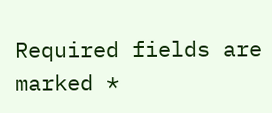Required fields are marked *